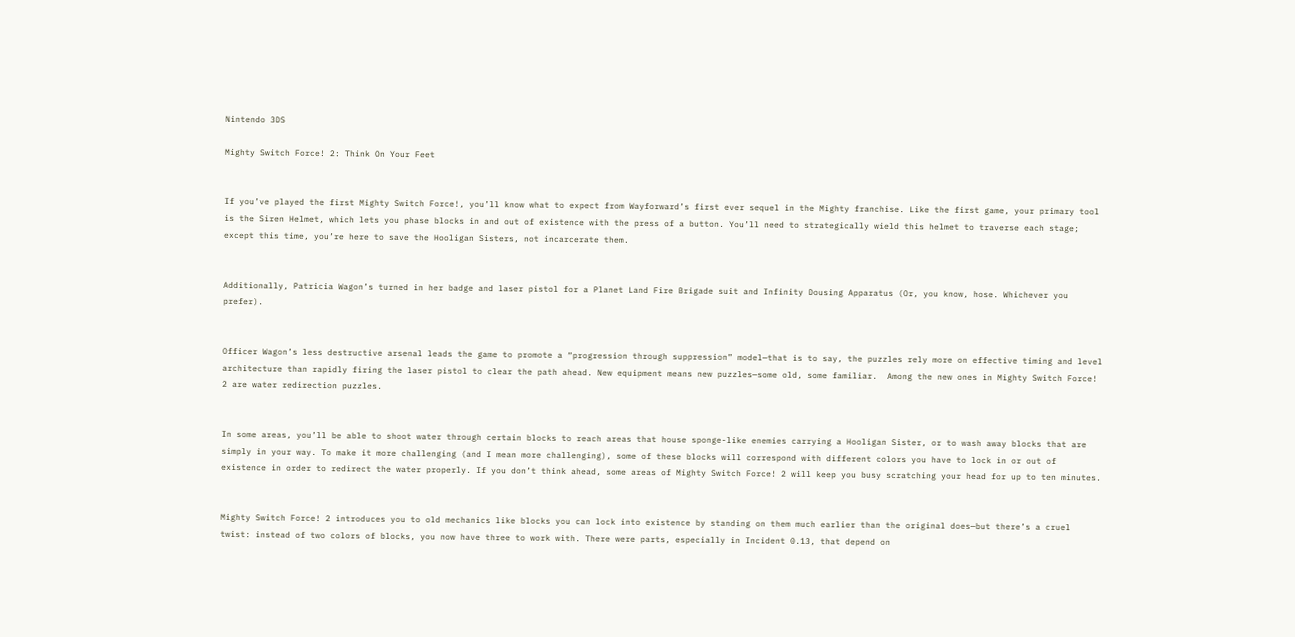Nintendo 3DS

Mighty Switch Force! 2: Think On Your Feet


If you’ve played the first Mighty Switch Force!, you’ll know what to expect from Wayforward’s first ever sequel in the Mighty franchise. Like the first game, your primary tool is the Siren Helmet, which lets you phase blocks in and out of existence with the press of a button. You’ll need to strategically wield this helmet to traverse each stage; except this time, you’re here to save the Hooligan Sisters, not incarcerate them.


Additionally, Patricia Wagon’s turned in her badge and laser pistol for a Planet Land Fire Brigade suit and Infinity Dousing Apparatus (Or, you know, hose. Whichever you prefer).


Officer Wagon’s less destructive arsenal leads the game to promote a “progression through suppression” model—that is to say, the puzzles rely more on effective timing and level architecture than rapidly firing the laser pistol to clear the path ahead. New equipment means new puzzles—some old, some familiar.  Among the new ones in Mighty Switch Force! 2 are water redirection puzzles.


In some areas, you’ll be able to shoot water through certain blocks to reach areas that house sponge-like enemies carrying a Hooligan Sister, or to wash away blocks that are simply in your way. To make it more challenging (and I mean more challenging), some of these blocks will correspond with different colors you have to lock in or out of existence in order to redirect the water properly. If you don’t think ahead, some areas of Mighty Switch Force! 2 will keep you busy scratching your head for up to ten minutes.


Mighty Switch Force! 2 introduces you to old mechanics like blocks you can lock into existence by standing on them much earlier than the original does—but there’s a cruel twist: instead of two colors of blocks, you now have three to work with. There were parts, especially in Incident 0.13, that depend on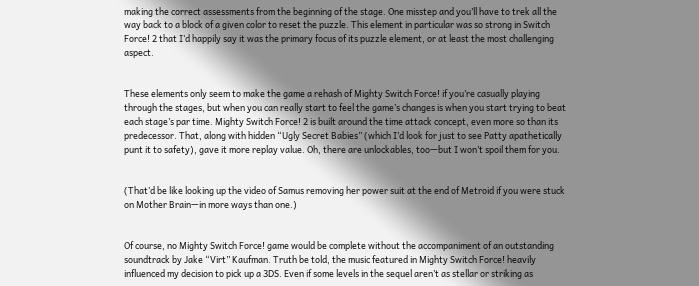making the correct assessments from the beginning of the stage. One misstep and you’ll have to trek all the way back to a block of a given color to reset the puzzle. This element in particular was so strong in Switch Force! 2 that I’d happily say it was the primary focus of its puzzle element, or at least the most challenging aspect.


These elements only seem to make the game a rehash of Mighty Switch Force! if you’re casually playing through the stages, but when you can really start to feel the game’s changes is when you start trying to beat each stage’s par time. Mighty Switch Force! 2 is built around the time attack concept, even more so than its predecessor. That, along with hidden “Ugly Secret Babies” (which I’d look for just to see Patty apathetically punt it to safety), gave it more replay value. Oh, there are unlockables, too—but I won’t spoil them for you.


(That’d be like looking up the video of Samus removing her power suit at the end of Metroid if you were stuck on Mother Brain—in more ways than one.)


Of course, no Mighty Switch Force! game would be complete without the accompaniment of an outstanding soundtrack by Jake “Virt” Kaufman. Truth be told, the music featured in Mighty Switch Force! heavily influenced my decision to pick up a 3DS. Even if some levels in the sequel aren’t as stellar or striking as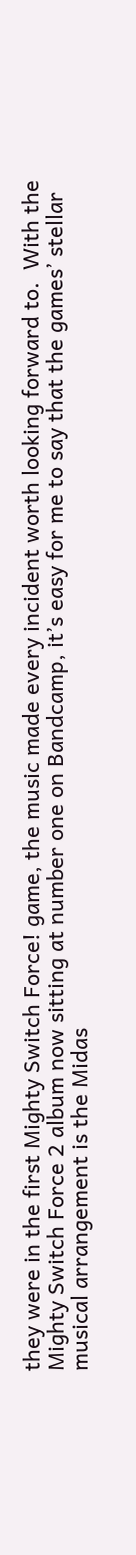they were in the first Mighty Switch Force! game, the music made every incident worth looking forward to.  With the Mighty Switch Force 2 album now sitting at number one on Bandcamp, it’s easy for me to say that the games’ stellar musical arrangement is the Midas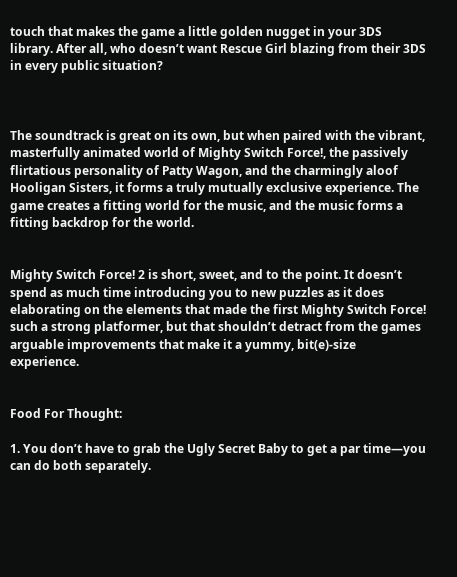touch that makes the game a little golden nugget in your 3DS library. After all, who doesn’t want Rescue Girl blazing from their 3DS in every public situation?



The soundtrack is great on its own, but when paired with the vibrant, masterfully animated world of Mighty Switch Force!, the passively flirtatious personality of Patty Wagon, and the charmingly aloof Hooligan Sisters, it forms a truly mutually exclusive experience. The game creates a fitting world for the music, and the music forms a fitting backdrop for the world.


Mighty Switch Force! 2 is short, sweet, and to the point. It doesn’t spend as much time introducing you to new puzzles as it does elaborating on the elements that made the first Mighty Switch Force! such a strong platformer, but that shouldn’t detract from the games arguable improvements that make it a yummy, bit(e)-size experience.


Food For Thought:

1. You don’t have to grab the Ugly Secret Baby to get a par time—you can do both separately.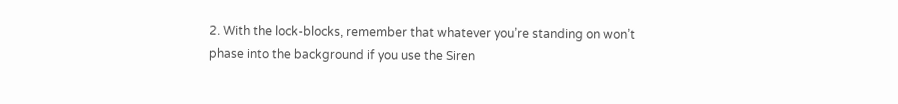2. With the lock-blocks, remember that whatever you’re standing on won’t phase into the background if you use the Siren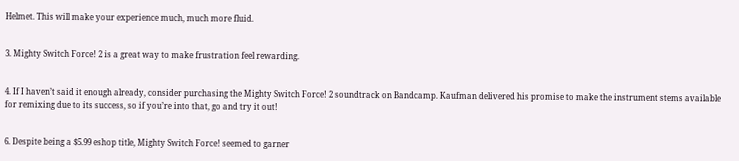Helmet. This will make your experience much, much more fluid.


3. Mighty Switch Force! 2 is a great way to make frustration feel rewarding.


4. If I haven’t said it enough already, consider purchasing the Mighty Switch Force! 2 soundtrack on Bandcamp. Kaufman delivered his promise to make the instrument stems available for remixing due to its success, so if you’re into that, go and try it out!


6. Despite being a $5.99 eshop title, Mighty Switch Force! seemed to garner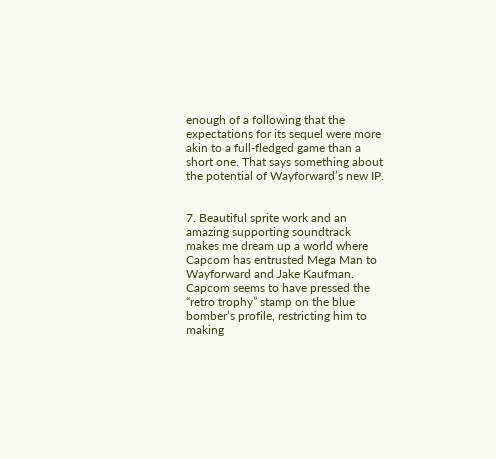enough of a following that the expectations for its sequel were more akin to a full-fledged game than a short one. That says something about the potential of Wayforward’s new IP.


7. Beautiful sprite work and an amazing supporting soundtrack makes me dream up a world where Capcom has entrusted Mega Man to Wayforward and Jake Kaufman. Capcom seems to have pressed the “retro trophy” stamp on the blue bomber’s profile, restricting him to making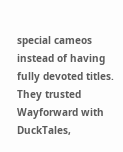special cameos instead of having fully devoted titles. They trusted Wayforward with DuckTales,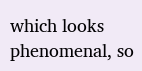which looks phenomenal, so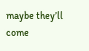maybe they’ll come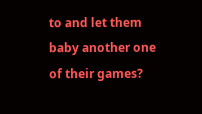to and let them baby another one of their games?